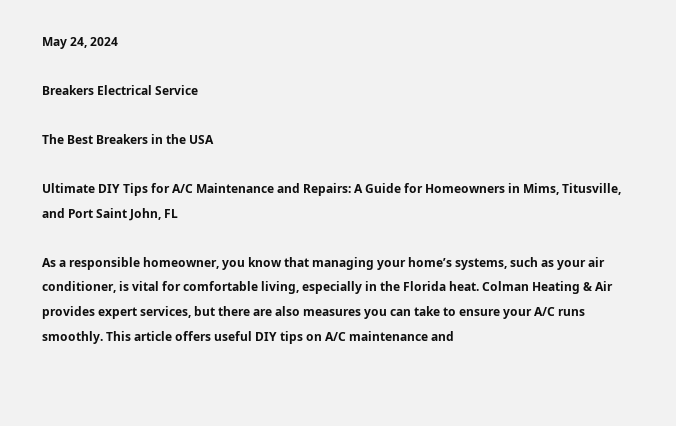May 24, 2024

Breakers Electrical Service

The Best Breakers in the USA

Ultimate DIY Tips for A/C Maintenance and Repairs: A Guide for Homeowners in Mims, Titusville, and Port Saint John, FL

As a responsible homeowner, you know that managing your home’s systems, such as your air conditioner, is vital for comfortable living, especially in the Florida heat. Colman Heating & Air provides expert services, but there are also measures you can take to ensure your A/C runs smoothly. This article offers useful DIY tips on A/C maintenance and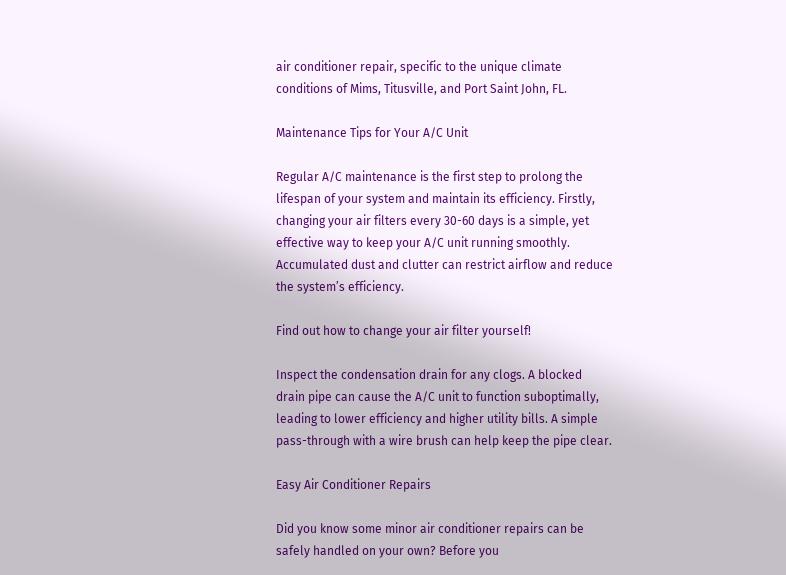air conditioner repair, specific to the unique climate conditions of Mims, Titusville, and Port Saint John, FL.

Maintenance Tips for Your A/C Unit

Regular A/C maintenance is the first step to prolong the lifespan of your system and maintain its efficiency. Firstly, changing your air filters every 30-60 days is a simple, yet effective way to keep your A/C unit running smoothly. Accumulated dust and clutter can restrict airflow and reduce the system’s efficiency.

Find out how to change your air filter yourself!

Inspect the condensation drain for any clogs. A blocked drain pipe can cause the A/C unit to function suboptimally, leading to lower efficiency and higher utility bills. A simple pass-through with a wire brush can help keep the pipe clear.

Easy Air Conditioner Repairs

Did you know some minor air conditioner repairs can be safely handled on your own? Before you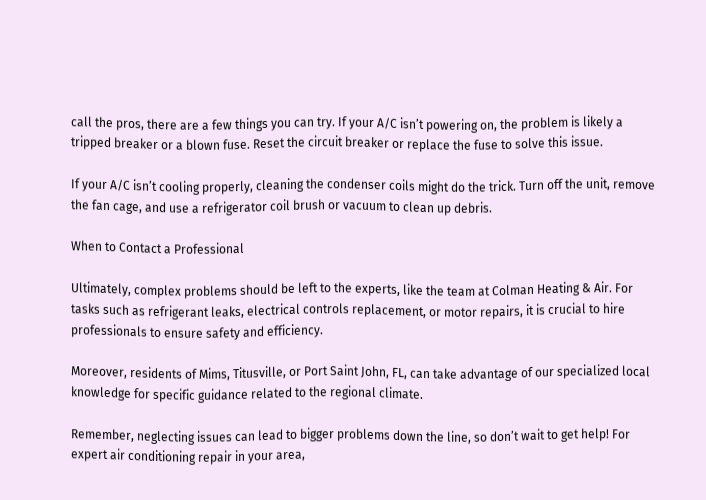call the pros, there are a few things you can try. If your A/C isn’t powering on, the problem is likely a tripped breaker or a blown fuse. Reset the circuit breaker or replace the fuse to solve this issue.

If your A/C isn’t cooling properly, cleaning the condenser coils might do the trick. Turn off the unit, remove the fan cage, and use a refrigerator coil brush or vacuum to clean up debris.

When to Contact a Professional

Ultimately, complex problems should be left to the experts, like the team at Colman Heating & Air. For tasks such as refrigerant leaks, electrical controls replacement, or motor repairs, it is crucial to hire professionals to ensure safety and efficiency.

Moreover, residents of Mims, Titusville, or Port Saint John, FL, can take advantage of our specialized local knowledge for specific guidance related to the regional climate.

Remember, neglecting issues can lead to bigger problems down the line, so don’t wait to get help! For expert air conditioning repair in your area,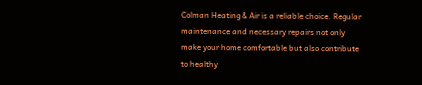Colman Heating & Air is a reliable choice. Regular maintenance and necessary repairs not only make your home comfortable but also contribute to healthy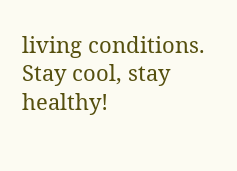living conditions. Stay cool, stay healthy!